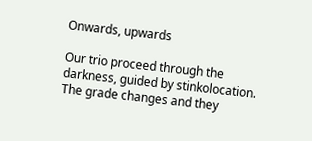Onwards, upwards

Our trio proceed through the darkness, guided by stinkolocation. The grade changes and they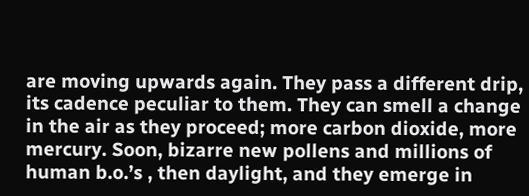are moving upwards again. They pass a different drip, its cadence peculiar to them. They can smell a change in the air as they proceed; more carbon dioxide, more mercury. Soon, bizarre new pollens and millions of human b.o.’s , then daylight, and they emerge in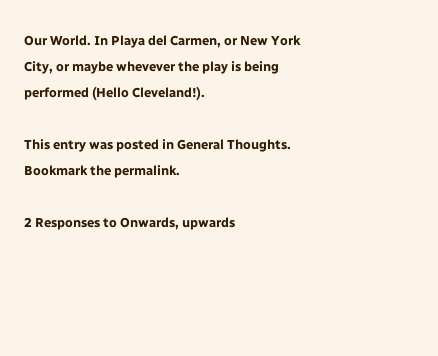Our World. In Playa del Carmen, or New York City, or maybe whevever the play is being performed (Hello Cleveland!).

This entry was posted in General Thoughts. Bookmark the permalink.

2 Responses to Onwards, upwards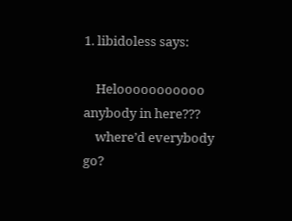1. libidoless says:

    Helooooooooooo anybody in here???
    where’d everybody go?